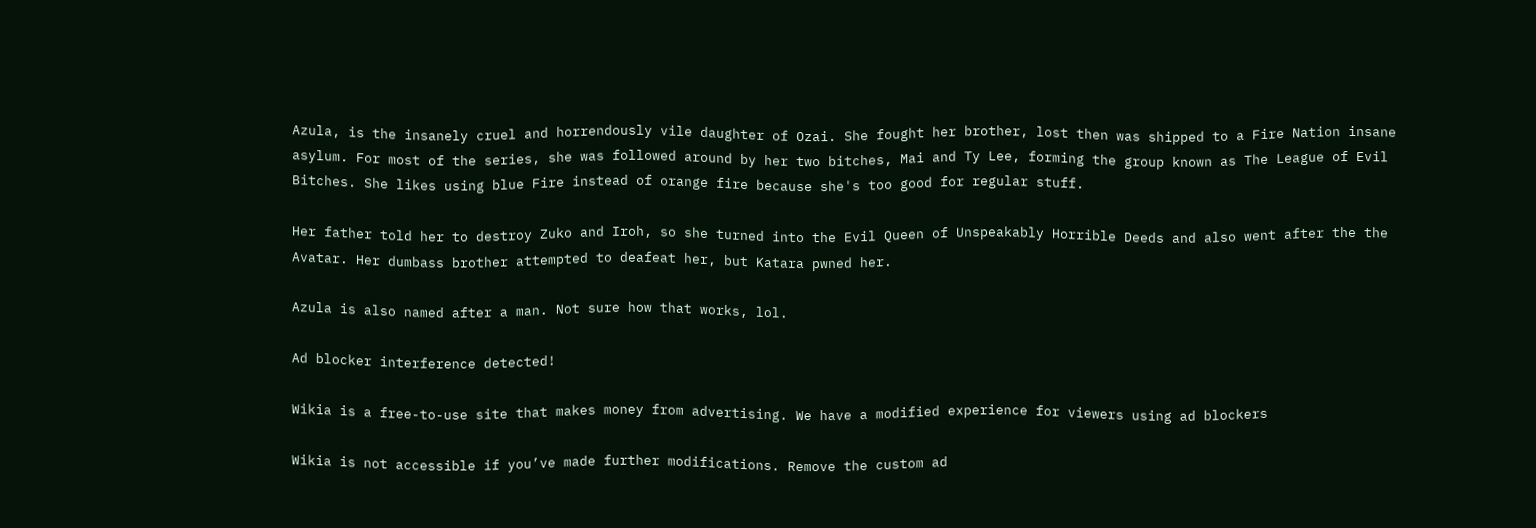Azula, is the insanely cruel and horrendously vile daughter of Ozai. She fought her brother, lost then was shipped to a Fire Nation insane asylum. For most of the series, she was followed around by her two bitches, Mai and Ty Lee, forming the group known as The League of Evil Bitches. She likes using blue Fire instead of orange fire because she's too good for regular stuff.

Her father told her to destroy Zuko and Iroh, so she turned into the Evil Queen of Unspeakably Horrible Deeds and also went after the the Avatar. Her dumbass brother attempted to deafeat her, but Katara pwned her.

Azula is also named after a man. Not sure how that works, lol.

Ad blocker interference detected!

Wikia is a free-to-use site that makes money from advertising. We have a modified experience for viewers using ad blockers

Wikia is not accessible if you’ve made further modifications. Remove the custom ad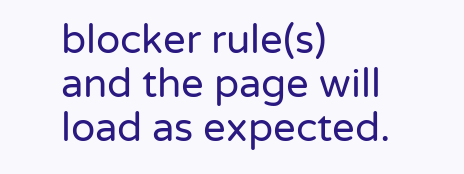blocker rule(s) and the page will load as expected.